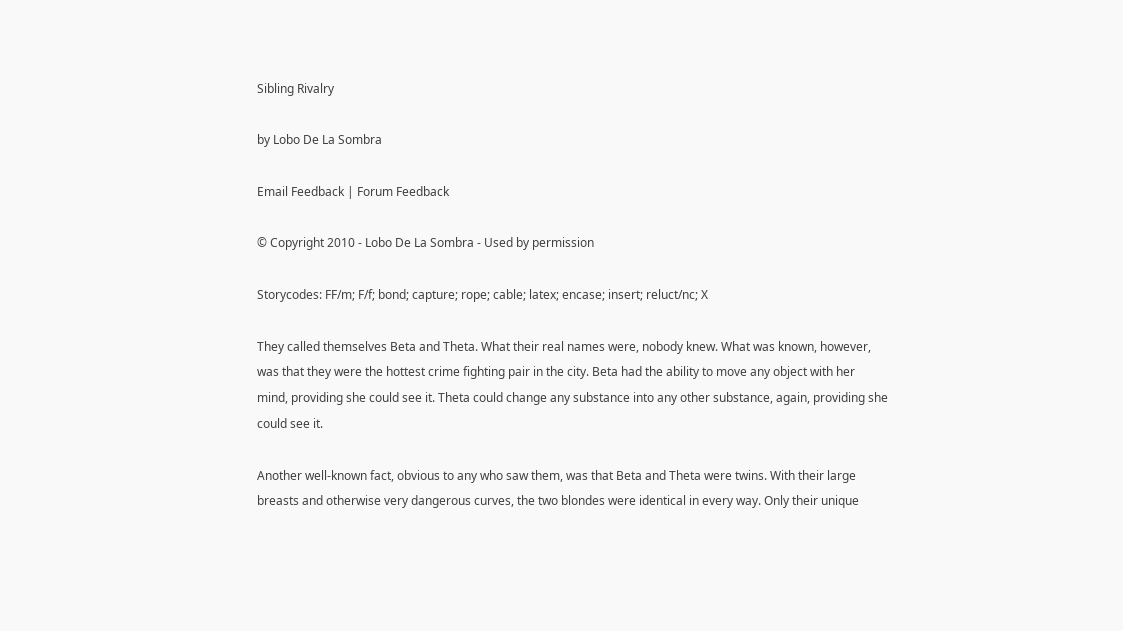Sibling Rivalry

by Lobo De La Sombra

Email Feedback | Forum Feedback

© Copyright 2010 - Lobo De La Sombra - Used by permission

Storycodes: FF/m; F/f; bond; capture; rope; cable; latex; encase; insert; reluct/nc; X

They called themselves Beta and Theta. What their real names were, nobody knew. What was known, however, was that they were the hottest crime fighting pair in the city. Beta had the ability to move any object with her mind, providing she could see it. Theta could change any substance into any other substance, again, providing she could see it.

Another well-known fact, obvious to any who saw them, was that Beta and Theta were twins. With their large breasts and otherwise very dangerous curves, the two blondes were identical in every way. Only their unique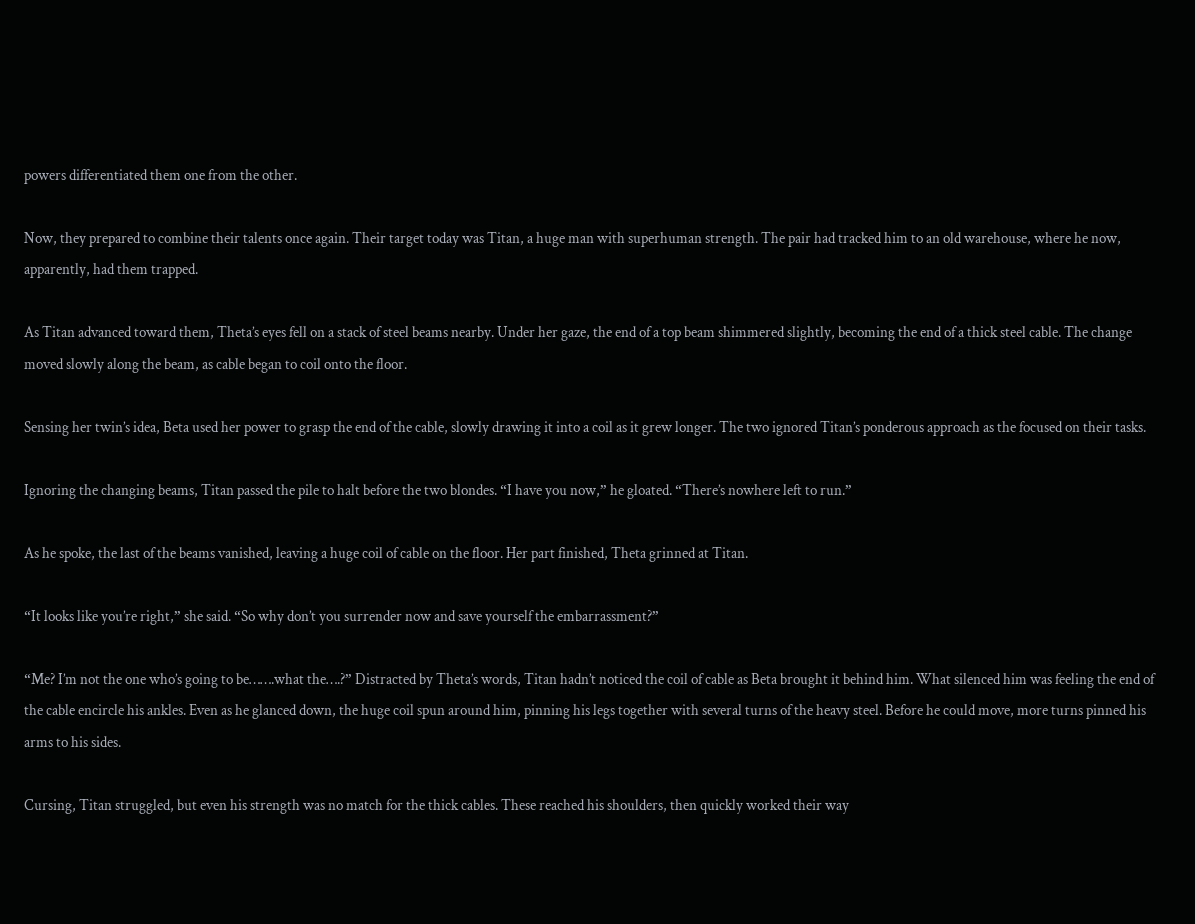powers differentiated them one from the other.

Now, they prepared to combine their talents once again. Their target today was Titan, a huge man with superhuman strength. The pair had tracked him to an old warehouse, where he now, apparently, had them trapped.

As Titan advanced toward them, Theta’s eyes fell on a stack of steel beams nearby. Under her gaze, the end of a top beam shimmered slightly, becoming the end of a thick steel cable. The change moved slowly along the beam, as cable began to coil onto the floor.

Sensing her twin’s idea, Beta used her power to grasp the end of the cable, slowly drawing it into a coil as it grew longer. The two ignored Titan’s ponderous approach as the focused on their tasks.

Ignoring the changing beams, Titan passed the pile to halt before the two blondes. “I have you now,” he gloated. “There’s nowhere left to run.”

As he spoke, the last of the beams vanished, leaving a huge coil of cable on the floor. Her part finished, Theta grinned at Titan.

“It looks like you’re right,” she said. “So why don’t you surrender now and save yourself the embarrassment?”

“Me? I’m not the one who’s going to be…….what the….?” Distracted by Theta’s words, Titan hadn’t noticed the coil of cable as Beta brought it behind him. What silenced him was feeling the end of the cable encircle his ankles. Even as he glanced down, the huge coil spun around him, pinning his legs together with several turns of the heavy steel. Before he could move, more turns pinned his arms to his sides.

Cursing, Titan struggled, but even his strength was no match for the thick cables. These reached his shoulders, then quickly worked their way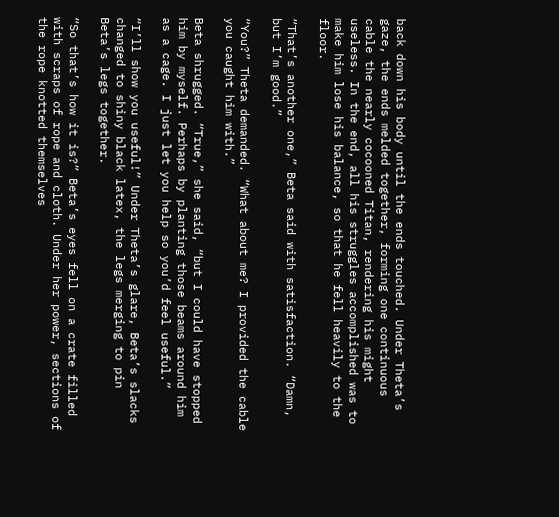back down his body until the ends touched. Under Theta’s gaze, the ends melded together, forming one continuous cable the nearly cocooned Titan, rendering his might useless. In the end, all his struggles accomplished was to make him lose his balance, so that he fell heavily to the floor.

“That’s another one,” Beta said with satisfaction. “Damn, but I’m good.”

“You?” Theta demanded. “What about me? I provided the cable you caught him with.”

Beta shrugged. “True,” she said, “but I could have stopped him by myself. Perhaps by planting those beams around him as a cage. I just let you help so you’d feel useful.”

“I’ll show you useful!” Under Theta’s glare, Beta’s slacks changed to shiny black latex, the legs merging to pin Beta’s legs together.

“So that’s how it is?” Beta’s eyes fell on a crate filled with scraps of rope and cloth. Under her power, sections of the rope knotted themselves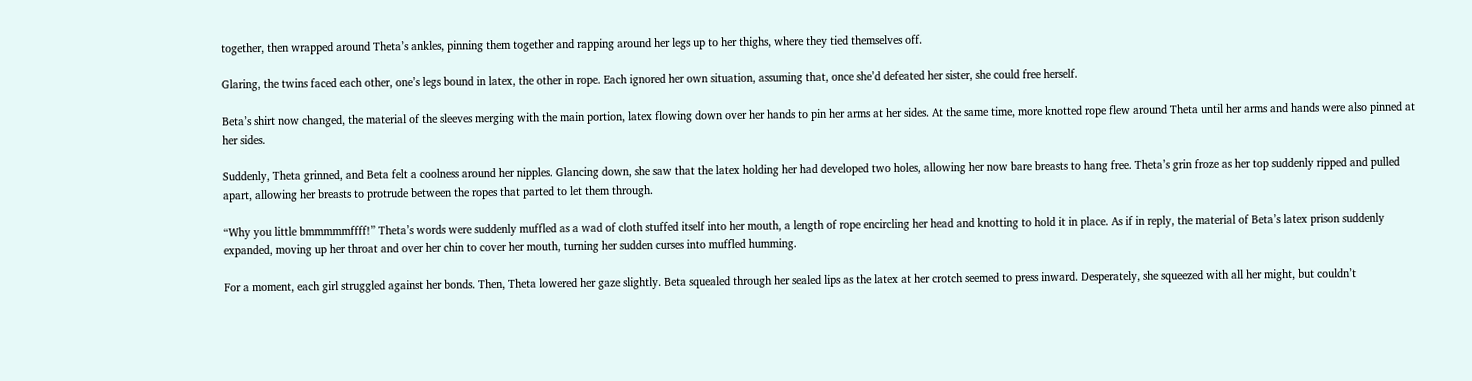together, then wrapped around Theta’s ankles, pinning them together and rapping around her legs up to her thighs, where they tied themselves off.

Glaring, the twins faced each other, one’s legs bound in latex, the other in rope. Each ignored her own situation, assuming that, once she’d defeated her sister, she could free herself.

Beta’s shirt now changed, the material of the sleeves merging with the main portion, latex flowing down over her hands to pin her arms at her sides. At the same time, more knotted rope flew around Theta until her arms and hands were also pinned at her sides.

Suddenly, Theta grinned, and Beta felt a coolness around her nipples. Glancing down, she saw that the latex holding her had developed two holes, allowing her now bare breasts to hang free. Theta’s grin froze as her top suddenly ripped and pulled apart, allowing her breasts to protrude between the ropes that parted to let them through.

“Why you little bmmmmmffff!” Theta’s words were suddenly muffled as a wad of cloth stuffed itself into her mouth, a length of rope encircling her head and knotting to hold it in place. As if in reply, the material of Beta’s latex prison suddenly expanded, moving up her throat and over her chin to cover her mouth, turning her sudden curses into muffled humming.

For a moment, each girl struggled against her bonds. Then, Theta lowered her gaze slightly. Beta squealed through her sealed lips as the latex at her crotch seemed to press inward. Desperately, she squeezed with all her might, but couldn’t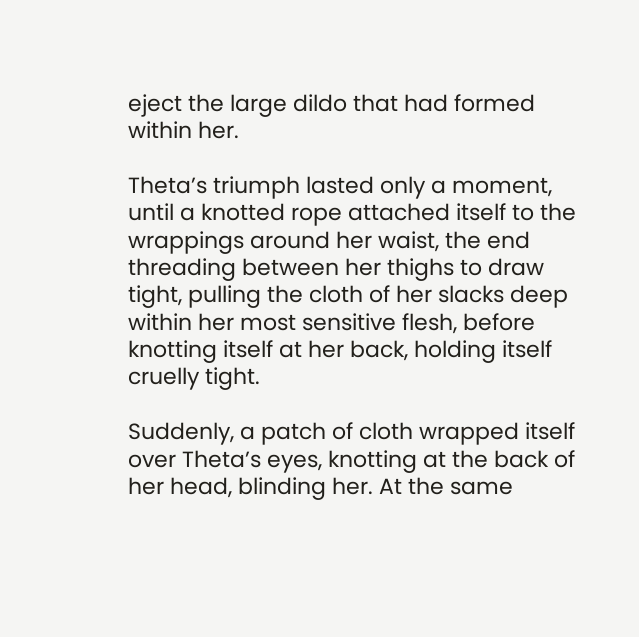eject the large dildo that had formed within her.

Theta’s triumph lasted only a moment, until a knotted rope attached itself to the wrappings around her waist, the end threading between her thighs to draw tight, pulling the cloth of her slacks deep within her most sensitive flesh, before knotting itself at her back, holding itself cruelly tight.

Suddenly, a patch of cloth wrapped itself over Theta’s eyes, knotting at the back of her head, blinding her. At the same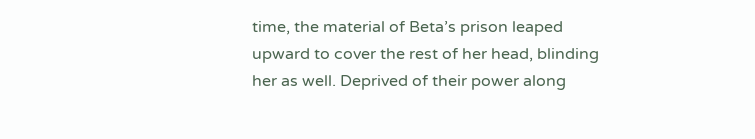time, the material of Beta’s prison leaped upward to cover the rest of her head, blinding her as well. Deprived of their power along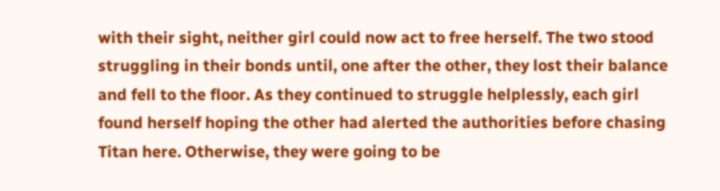with their sight, neither girl could now act to free herself. The two stood struggling in their bonds until, one after the other, they lost their balance and fell to the floor. As they continued to struggle helplessly, each girl found herself hoping the other had alerted the authorities before chasing Titan here. Otherwise, they were going to be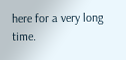here for a very long time.